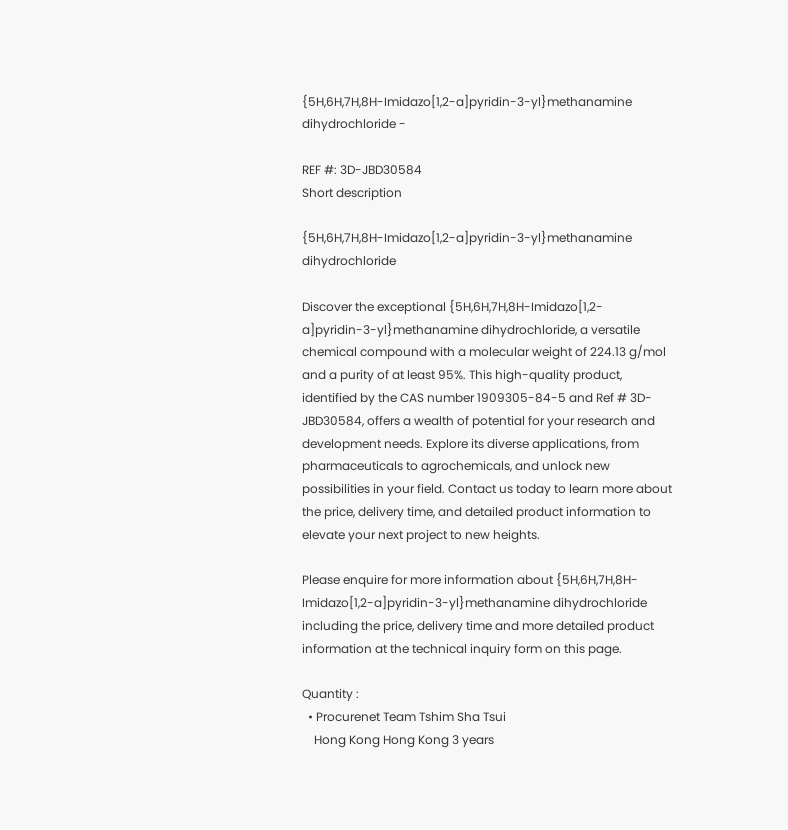{5H,6H,7H,8H-Imidazo[1,2-a]pyridin-3-yl}methanamine dihydrochloride -

REF #: 3D-JBD30584
Short description

{5H,6H,7H,8H-Imidazo[1,2-a]pyridin-3-yl}methanamine dihydrochloride

Discover the exceptional {5H,6H,7H,8H-Imidazo[1,2-a]pyridin-3-yl}methanamine dihydrochloride, a versatile chemical compound with a molecular weight of 224.13 g/mol and a purity of at least 95%. This high-quality product, identified by the CAS number 1909305-84-5 and Ref # 3D-JBD30584, offers a wealth of potential for your research and development needs. Explore its diverse applications, from pharmaceuticals to agrochemicals, and unlock new possibilities in your field. Contact us today to learn more about the price, delivery time, and detailed product information to elevate your next project to new heights.

Please enquire for more information about {5H,6H,7H,8H-Imidazo[1,2-a]pyridin-3-yl}methanamine dihydrochloride including the price, delivery time and more detailed product information at the technical inquiry form on this page.

Quantity :
  • Procurenet Team Tshim Sha Tsui
    Hong Kong Hong Kong 3 years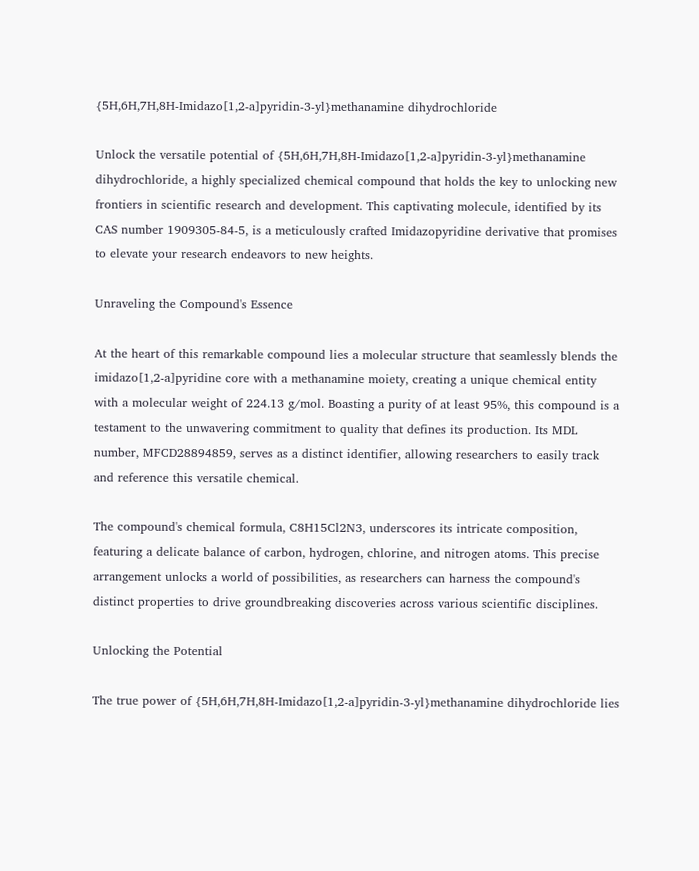{5H,6H,7H,8H-Imidazo[1,2-a]pyridin-3-yl}methanamine dihydrochloride

Unlock the versatile potential of {5H,6H,7H,8H-Imidazo[1,2-a]pyridin-3-yl}methanamine dihydrochloride, a highly specialized chemical compound that holds the key to unlocking new frontiers in scientific research and development. This captivating molecule, identified by its CAS number 1909305-84-5, is a meticulously crafted Imidazopyridine derivative that promises to elevate your research endeavors to new heights.

Unraveling the Compound's Essence

At the heart of this remarkable compound lies a molecular structure that seamlessly blends the imidazo[1,2-a]pyridine core with a methanamine moiety, creating a unique chemical entity with a molecular weight of 224.13 g/mol. Boasting a purity of at least 95%, this compound is a testament to the unwavering commitment to quality that defines its production. Its MDL number, MFCD28894859, serves as a distinct identifier, allowing researchers to easily track and reference this versatile chemical.

The compound's chemical formula, C8H15Cl2N3, underscores its intricate composition, featuring a delicate balance of carbon, hydrogen, chlorine, and nitrogen atoms. This precise arrangement unlocks a world of possibilities, as researchers can harness the compound's distinct properties to drive groundbreaking discoveries across various scientific disciplines.

Unlocking the Potential

The true power of {5H,6H,7H,8H-Imidazo[1,2-a]pyridin-3-yl}methanamine dihydrochloride lies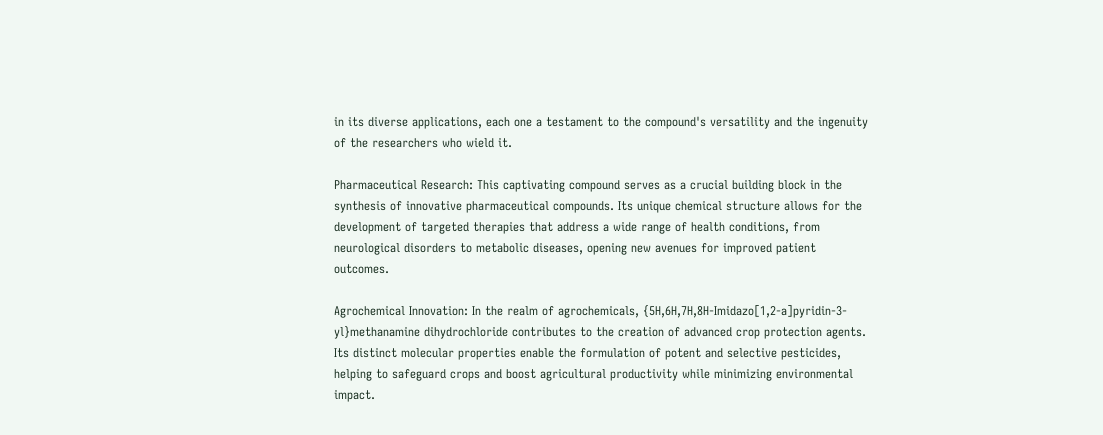in its diverse applications, each one a testament to the compound's versatility and the ingenuity of the researchers who wield it.

Pharmaceutical Research: This captivating compound serves as a crucial building block in the synthesis of innovative pharmaceutical compounds. Its unique chemical structure allows for the development of targeted therapies that address a wide range of health conditions, from neurological disorders to metabolic diseases, opening new avenues for improved patient outcomes.

Agrochemical Innovation: In the realm of agrochemicals, {5H,6H,7H,8H-Imidazo[1,2-a]pyridin-3-yl}methanamine dihydrochloride contributes to the creation of advanced crop protection agents. Its distinct molecular properties enable the formulation of potent and selective pesticides, helping to safeguard crops and boost agricultural productivity while minimizing environmental impact.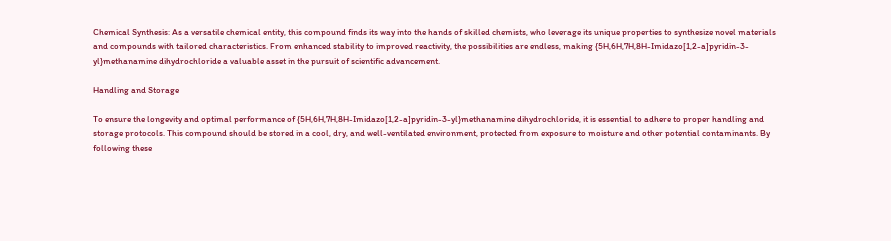Chemical Synthesis: As a versatile chemical entity, this compound finds its way into the hands of skilled chemists, who leverage its unique properties to synthesize novel materials and compounds with tailored characteristics. From enhanced stability to improved reactivity, the possibilities are endless, making {5H,6H,7H,8H-Imidazo[1,2-a]pyridin-3-yl}methanamine dihydrochloride a valuable asset in the pursuit of scientific advancement.

Handling and Storage

To ensure the longevity and optimal performance of {5H,6H,7H,8H-Imidazo[1,2-a]pyridin-3-yl}methanamine dihydrochloride, it is essential to adhere to proper handling and storage protocols. This compound should be stored in a cool, dry, and well-ventilated environment, protected from exposure to moisture and other potential contaminants. By following these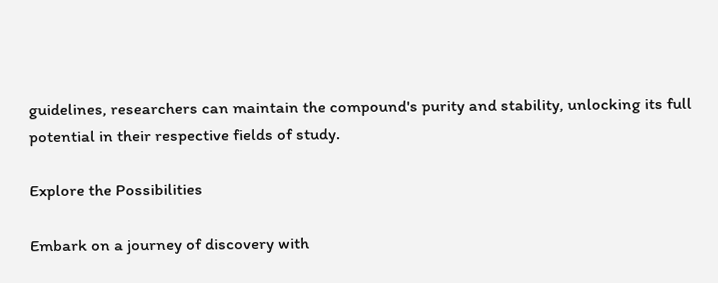guidelines, researchers can maintain the compound's purity and stability, unlocking its full potential in their respective fields of study.

Explore the Possibilities

Embark on a journey of discovery with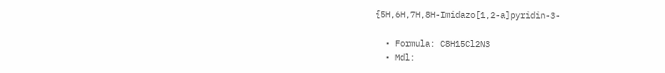{5H,6H,7H,8H-Imidazo[1,2-a]pyridin-3-

  • Formula: C8H15Cl2N3
  • Mdl: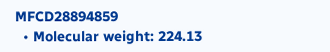MFCD28894859
  • Molecular weight: 224.13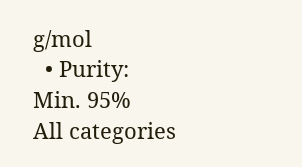g/mol
  • Purity: Min. 95%
All categories